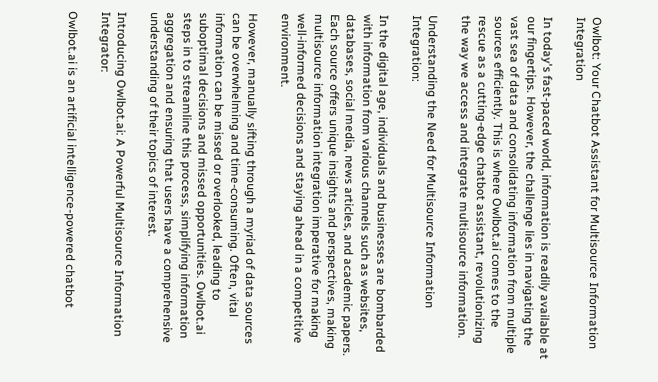Owlbot: Your Chatbot Assistant for Multisource Information Integration

In today's fast-paced world, information is readily available at our fingertips. However, the challenge lies in navigating the vast sea of data and consolidating information from multiple sources efficiently. This is where Owlbot.ai comes to the rescue as a cutting-edge chatbot assistant, revolutionizing the way we access and integrate multisource information.

Understanding the Need for Multisource Information Integration:

In the digital age, individuals and businesses are bombarded with information from various channels such as websites, databases, social media, news articles, and academic papers. Each source offers unique insights and perspectives, making multisource information integration imperative for making well-informed decisions and staying ahead in a competitive environment.

However, manually sifting through a myriad of data sources can be overwhelming and time-consuming. Often, vital information can be missed or overlooked, leading to suboptimal decisions and missed opportunities. Owlbot.ai steps in to streamline this process, simplifying information aggregation and ensuring that users have a comprehensive understanding of their topics of interest.

Introducing Owlbot.ai: A Powerful Multisource Information Integrator:

Owlbot.ai is an artificial intelligence-powered chatbot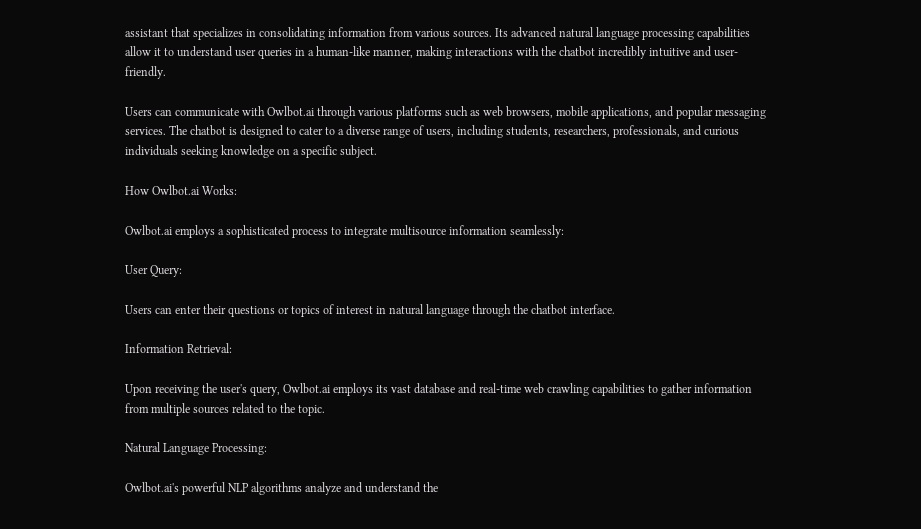assistant that specializes in consolidating information from various sources. Its advanced natural language processing capabilities allow it to understand user queries in a human-like manner, making interactions with the chatbot incredibly intuitive and user-friendly.

Users can communicate with Owlbot.ai through various platforms such as web browsers, mobile applications, and popular messaging services. The chatbot is designed to cater to a diverse range of users, including students, researchers, professionals, and curious individuals seeking knowledge on a specific subject.

How Owlbot.ai Works:

Owlbot.ai employs a sophisticated process to integrate multisource information seamlessly:

User Query:

Users can enter their questions or topics of interest in natural language through the chatbot interface.

Information Retrieval:

Upon receiving the user's query, Owlbot.ai employs its vast database and real-time web crawling capabilities to gather information from multiple sources related to the topic.

Natural Language Processing:

Owlbot.ai's powerful NLP algorithms analyze and understand the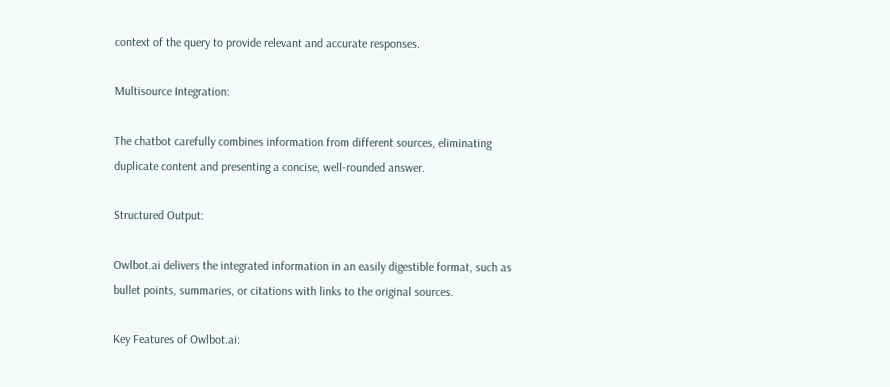context of the query to provide relevant and accurate responses.

Multisource Integration:

The chatbot carefully combines information from different sources, eliminating duplicate content and presenting a concise, well-rounded answer.

Structured Output:

Owlbot.ai delivers the integrated information in an easily digestible format, such as bullet points, summaries, or citations with links to the original sources.

Key Features of Owlbot.ai: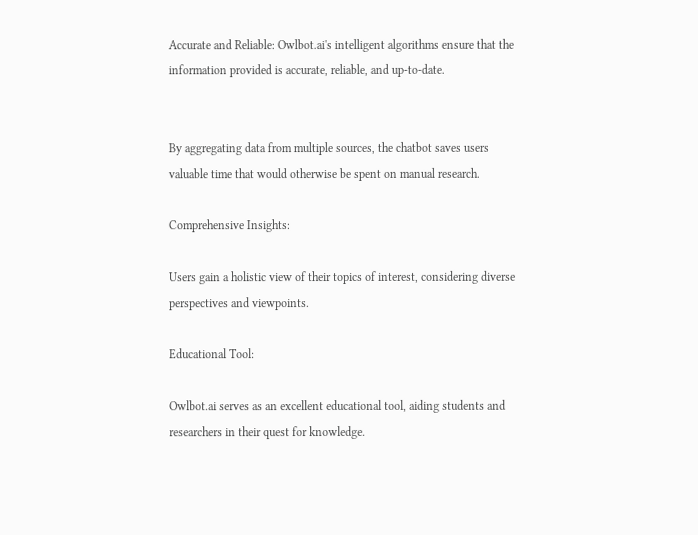Accurate and Reliable: Owlbot.ai's intelligent algorithms ensure that the information provided is accurate, reliable, and up-to-date.


By aggregating data from multiple sources, the chatbot saves users valuable time that would otherwise be spent on manual research.

Comprehensive Insights:

Users gain a holistic view of their topics of interest, considering diverse perspectives and viewpoints.

Educational Tool:

Owlbot.ai serves as an excellent educational tool, aiding students and researchers in their quest for knowledge.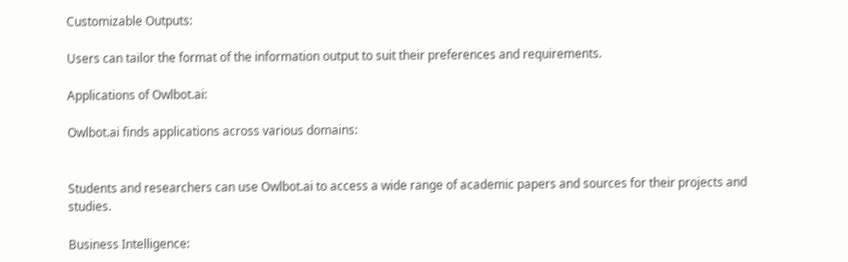Customizable Outputs:

Users can tailor the format of the information output to suit their preferences and requirements.

Applications of Owlbot.ai:

Owlbot.ai finds applications across various domains:


Students and researchers can use Owlbot.ai to access a wide range of academic papers and sources for their projects and studies.

Business Intelligence: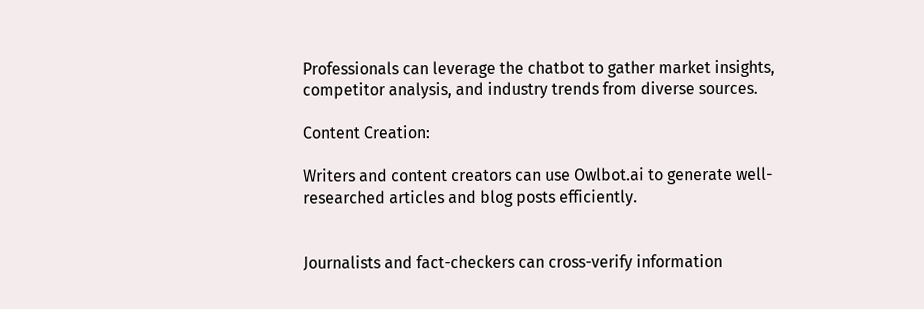Professionals can leverage the chatbot to gather market insights, competitor analysis, and industry trends from diverse sources.

Content Creation:

Writers and content creators can use Owlbot.ai to generate well-researched articles and blog posts efficiently.


Journalists and fact-checkers can cross-verify information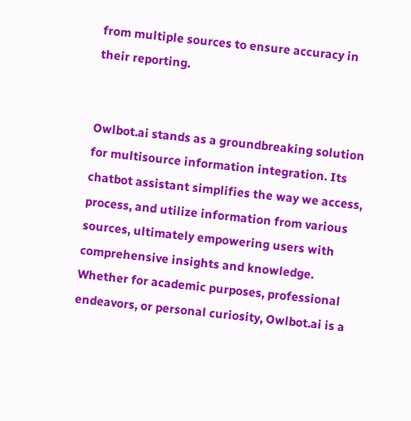from multiple sources to ensure accuracy in their reporting.


Owlbot.ai stands as a groundbreaking solution for multisource information integration. Its chatbot assistant simplifies the way we access, process, and utilize information from various sources, ultimately empowering users with comprehensive insights and knowledge. Whether for academic purposes, professional endeavors, or personal curiosity, Owlbot.ai is a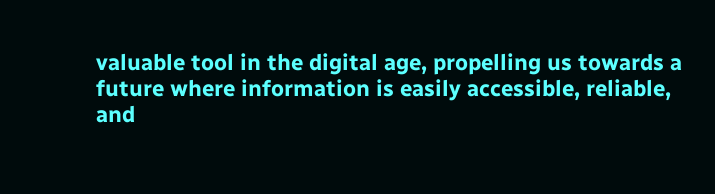valuable tool in the digital age, propelling us towards a future where information is easily accessible, reliable, and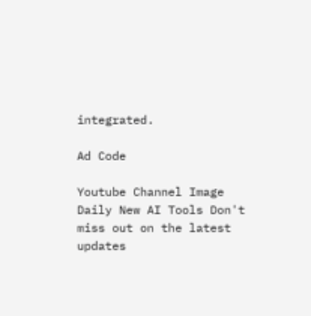integrated.

Ad Code

Youtube Channel Image
Daily New AI Tools Don't miss out on the latest updates